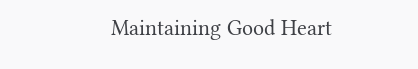Maintaining Good Heart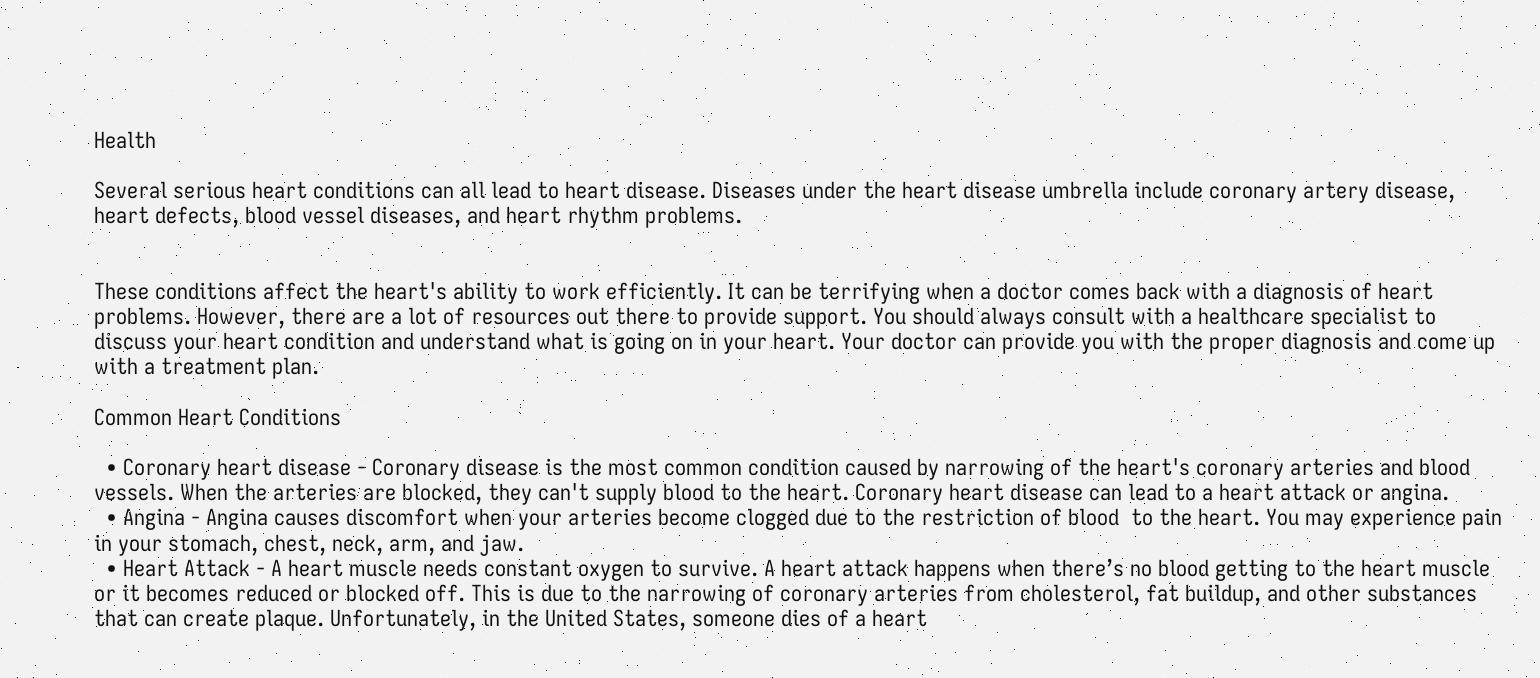Health

Several serious heart conditions can all lead to heart disease. Diseases under the heart disease umbrella include coronary artery disease, heart defects, blood vessel diseases, and heart rhythm problems.


These conditions affect the heart's ability to work efficiently. It can be terrifying when a doctor comes back with a diagnosis of heart problems. However, there are a lot of resources out there to provide support. You should always consult with a healthcare specialist to discuss your heart condition and understand what is going on in your heart. Your doctor can provide you with the proper diagnosis and come up with a treatment plan.

Common Heart Conditions

  • Coronary heart disease - Coronary disease is the most common condition caused by narrowing of the heart's coronary arteries and blood vessels. When the arteries are blocked, they can't supply blood to the heart. Coronary heart disease can lead to a heart attack or angina.
  • Angina - Angina causes discomfort when your arteries become clogged due to the restriction of blood  to the heart. You may experience pain in your stomach, chest, neck, arm, and jaw.
  • Heart Attack - A heart muscle needs constant oxygen to survive. A heart attack happens when there’s no blood getting to the heart muscle or it becomes reduced or blocked off. This is due to the narrowing of coronary arteries from cholesterol, fat buildup, and other substances that can create plaque. Unfortunately, in the United States, someone dies of a heart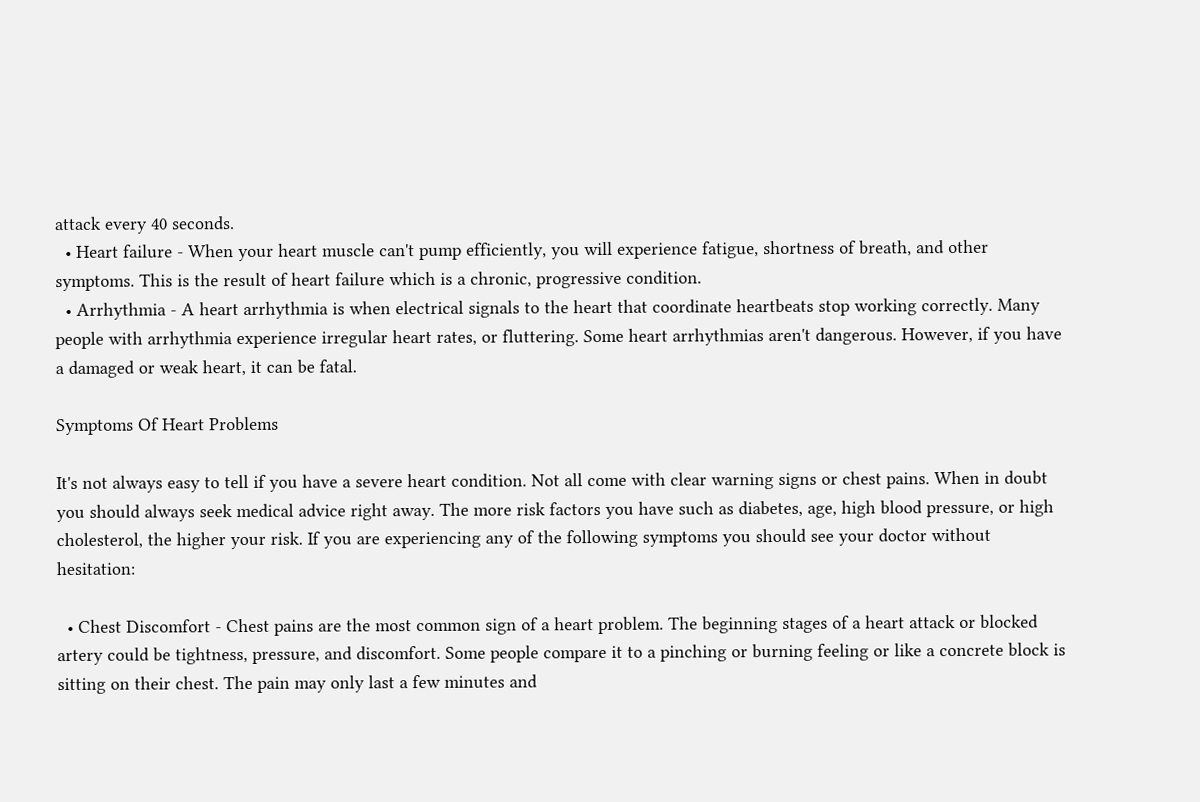attack every 40 seconds.
  • Heart failure - When your heart muscle can't pump efficiently, you will experience fatigue, shortness of breath, and other symptoms. This is the result of heart failure which is a chronic, progressive condition.
  • Arrhythmia - A heart arrhythmia is when electrical signals to the heart that coordinate heartbeats stop working correctly. Many people with arrhythmia experience irregular heart rates, or fluttering. Some heart arrhythmias aren't dangerous. However, if you have a damaged or weak heart, it can be fatal.

Symptoms Of Heart Problems

It's not always easy to tell if you have a severe heart condition. Not all come with clear warning signs or chest pains. When in doubt you should always seek medical advice right away. The more risk factors you have such as diabetes, age, high blood pressure, or high cholesterol, the higher your risk. If you are experiencing any of the following symptoms you should see your doctor without hesitation:

  • Chest Discomfort - Chest pains are the most common sign of a heart problem. The beginning stages of a heart attack or blocked artery could be tightness, pressure, and discomfort. Some people compare it to a pinching or burning feeling or like a concrete block is sitting on their chest. The pain may only last a few minutes and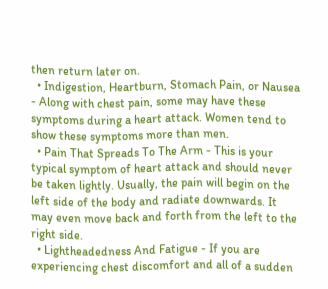then return later on.
  • Indigestion, Heartburn, Stomach Pain, or Nausea - Along with chest pain, some may have these symptoms during a heart attack. Women tend to show these symptoms more than men.
  • Pain That Spreads To The Arm - This is your typical symptom of heart attack and should never be taken lightly. Usually, the pain will begin on the left side of the body and radiate downwards. It may even move back and forth from the left to the right side.
  • Lightheadedness And Fatigue - If you are experiencing chest discomfort and all of a sudden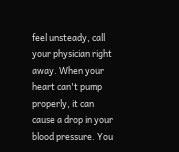feel unsteady, call your physician right away. When your heart can't pump properly, it can cause a drop in your blood pressure. You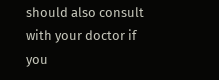should also consult with your doctor if you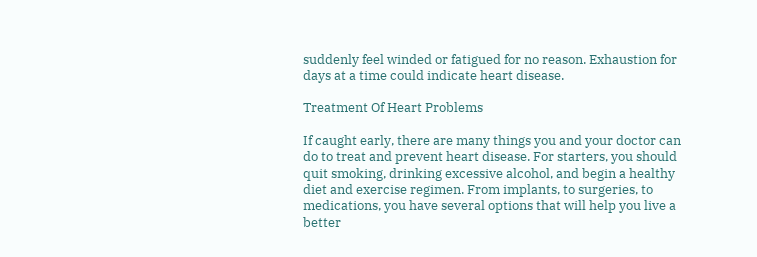suddenly feel winded or fatigued for no reason. Exhaustion for days at a time could indicate heart disease.

Treatment Of Heart Problems

If caught early, there are many things you and your doctor can do to treat and prevent heart disease. For starters, you should quit smoking, drinking excessive alcohol, and begin a healthy diet and exercise regimen. From implants, to surgeries, to medications, you have several options that will help you live a better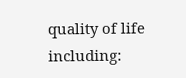quality of life including: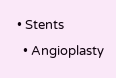• Stents
  • Angioplasty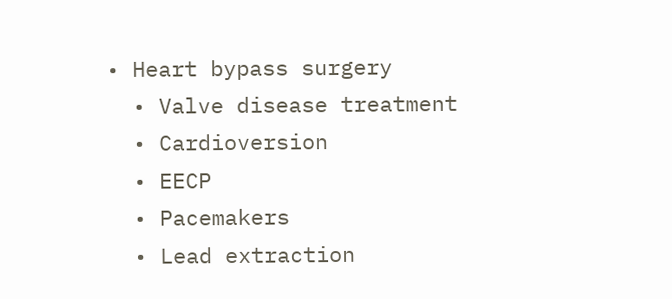• Heart bypass surgery
  • Valve disease treatment
  • Cardioversion
  • EECP
  • Pacemakers
  • Lead extraction